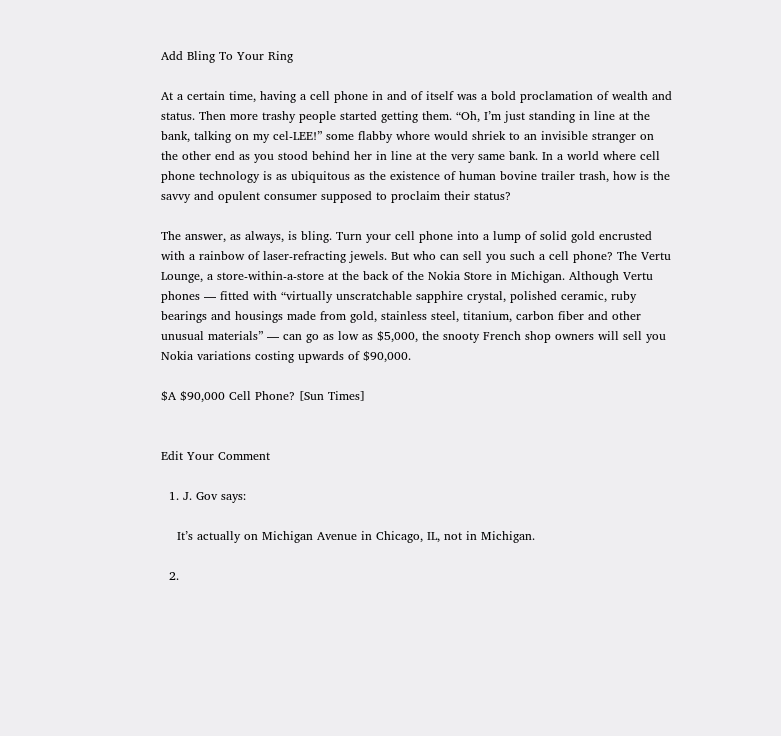Add Bling To Your Ring

At a certain time, having a cell phone in and of itself was a bold proclamation of wealth and status. Then more trashy people started getting them. “Oh, I’m just standing in line at the bank, talking on my cel-LEE!” some flabby whore would shriek to an invisible stranger on the other end as you stood behind her in line at the very same bank. In a world where cell phone technology is as ubiquitous as the existence of human bovine trailer trash, how is the savvy and opulent consumer supposed to proclaim their status?

The answer, as always, is bling. Turn your cell phone into a lump of solid gold encrusted with a rainbow of laser-refracting jewels. But who can sell you such a cell phone? The Vertu Lounge, a store-within-a-store at the back of the Nokia Store in Michigan. Although Vertu phones — fitted with “virtually unscratchable sapphire crystal, polished ceramic, ruby bearings and housings made from gold, stainless steel, titanium, carbon fiber and other unusual materials” — can go as low as $5,000, the snooty French shop owners will sell you Nokia variations costing upwards of $90,000.

$A $90,000 Cell Phone? [Sun Times]


Edit Your Comment

  1. J. Gov says:

    It’s actually on Michigan Avenue in Chicago, IL, not in Michigan.

  2.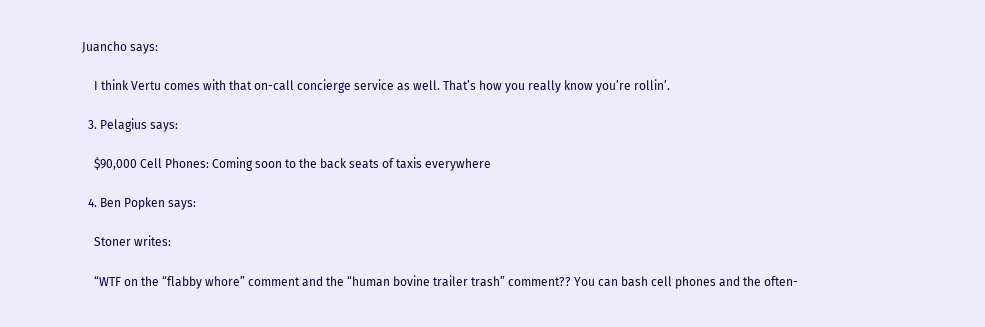Juancho says:

    I think Vertu comes with that on-call concierge service as well. That’s how you really know you’re rollin’.

  3. Pelagius says:

    $90,000 Cell Phones: Coming soon to the back seats of taxis everywhere

  4. Ben Popken says:

    Stoner writes:

    “WTF on the “flabby whore” comment and the “human bovine trailer trash” comment?? You can bash cell phones and the often-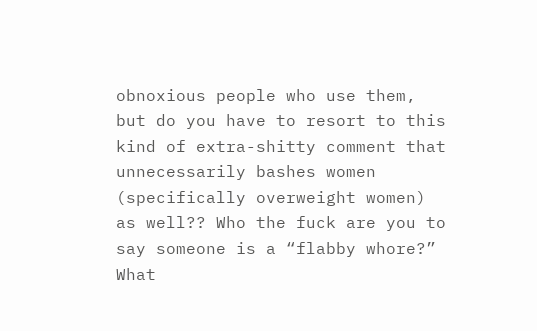obnoxious people who use them, but do you have to resort to this kind of extra-shitty comment that unnecessarily bashes women (specifically overweight women) as well?? Who the fuck are you to say someone is a “flabby whore?” What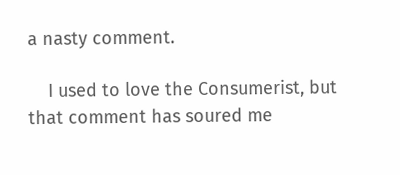a nasty comment.

    I used to love the Consumerist, but that comment has soured me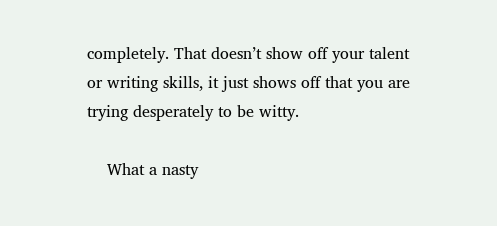completely. That doesn’t show off your talent or writing skills, it just shows off that you are trying desperately to be witty.

    What a nasty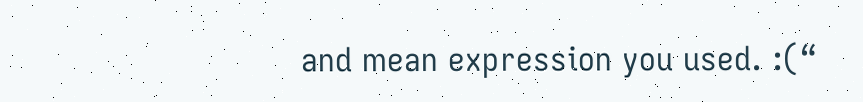and mean expression you used. :(“